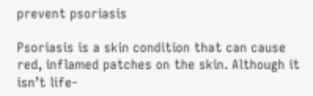prevent psoriasis

Psoriasis is a skin condition that can cause red, inflamed patches on the skin. Although it isn’t life-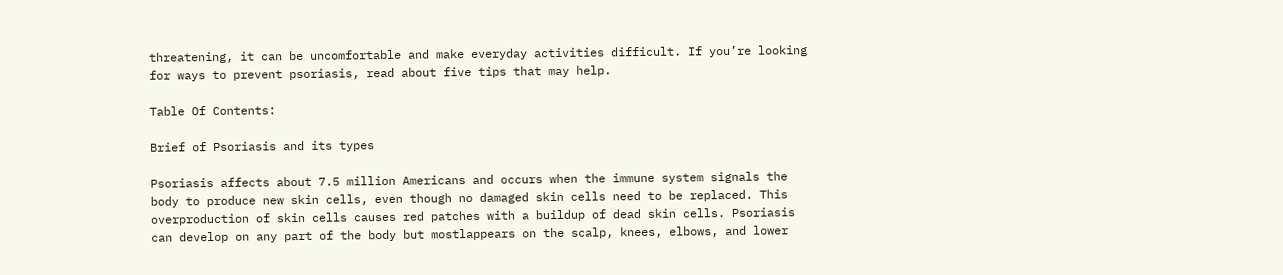threatening, it can be uncomfortable and make everyday activities difficult. If you’re looking for ways to prevent psoriasis, read about five tips that may help.

Table Of Contents:

Brief of Psoriasis and its types

Psoriasis affects about 7.5 million Americans and occurs when the immune system signals the body to produce new skin cells, even though no damaged skin cells need to be replaced. This overproduction of skin cells causes red patches with a buildup of dead skin cells. Psoriasis can develop on any part of the body but mostlappears on the scalp, knees, elbows, and lower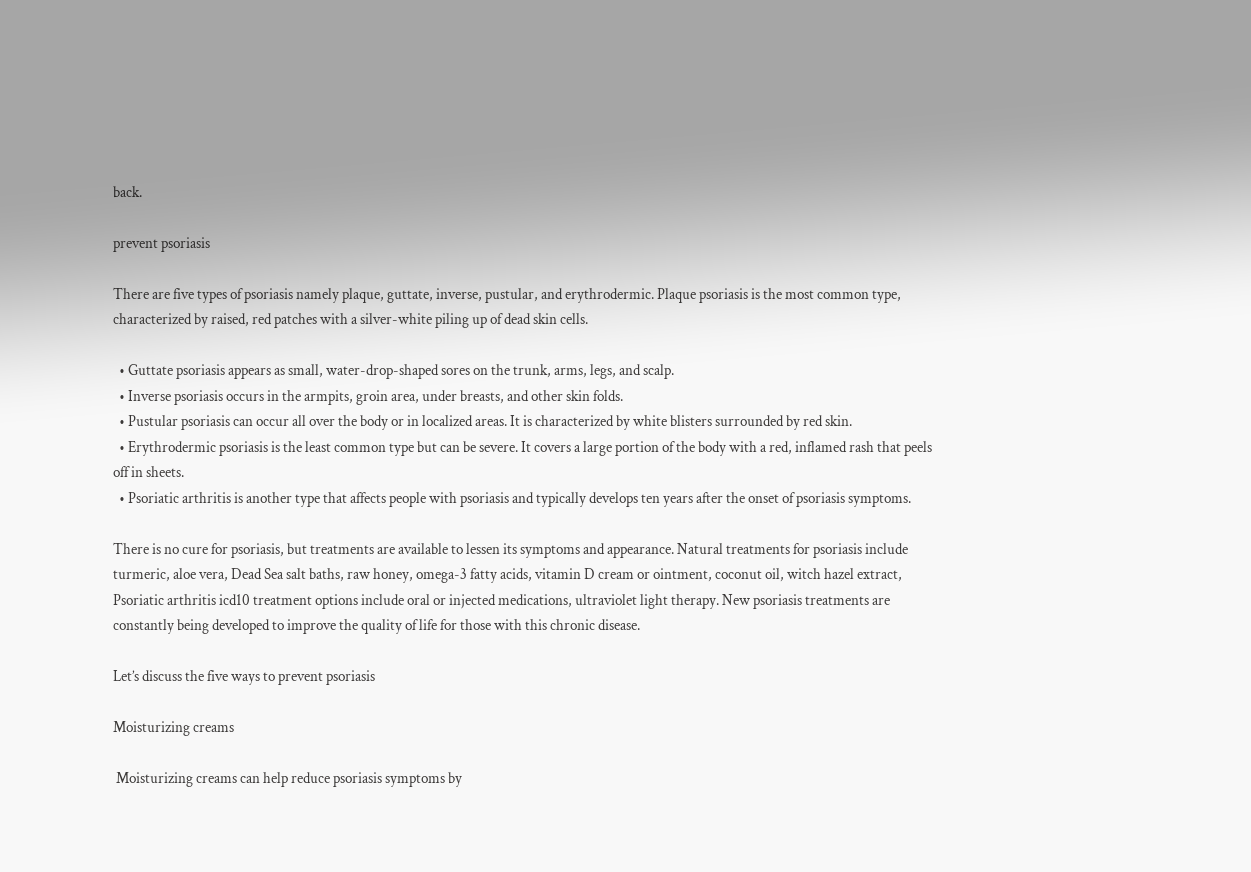back.

prevent psoriasis

There are five types of psoriasis namely plaque, guttate, inverse, pustular, and erythrodermic. Plaque psoriasis is the most common type, characterized by raised, red patches with a silver-white piling up of dead skin cells.

  • Guttate psoriasis appears as small, water-drop-shaped sores on the trunk, arms, legs, and scalp.
  • Inverse psoriasis occurs in the armpits, groin area, under breasts, and other skin folds.
  • Pustular psoriasis can occur all over the body or in localized areas. It is characterized by white blisters surrounded by red skin.
  • Erythrodermic psoriasis is the least common type but can be severe. It covers a large portion of the body with a red, inflamed rash that peels off in sheets.
  • Psoriatic arthritis is another type that affects people with psoriasis and typically develops ten years after the onset of psoriasis symptoms.

There is no cure for psoriasis, but treatments are available to lessen its symptoms and appearance. Natural treatments for psoriasis include turmeric, aloe vera, Dead Sea salt baths, raw honey, omega-3 fatty acids, vitamin D cream or ointment, coconut oil, witch hazel extract, Psoriatic arthritis icd10 treatment options include oral or injected medications, ultraviolet light therapy. New psoriasis treatments are constantly being developed to improve the quality of life for those with this chronic disease.

Let’s discuss the five ways to prevent psoriasis

Moisturizing creams

 Moisturizing creams can help reduce psoriasis symptoms by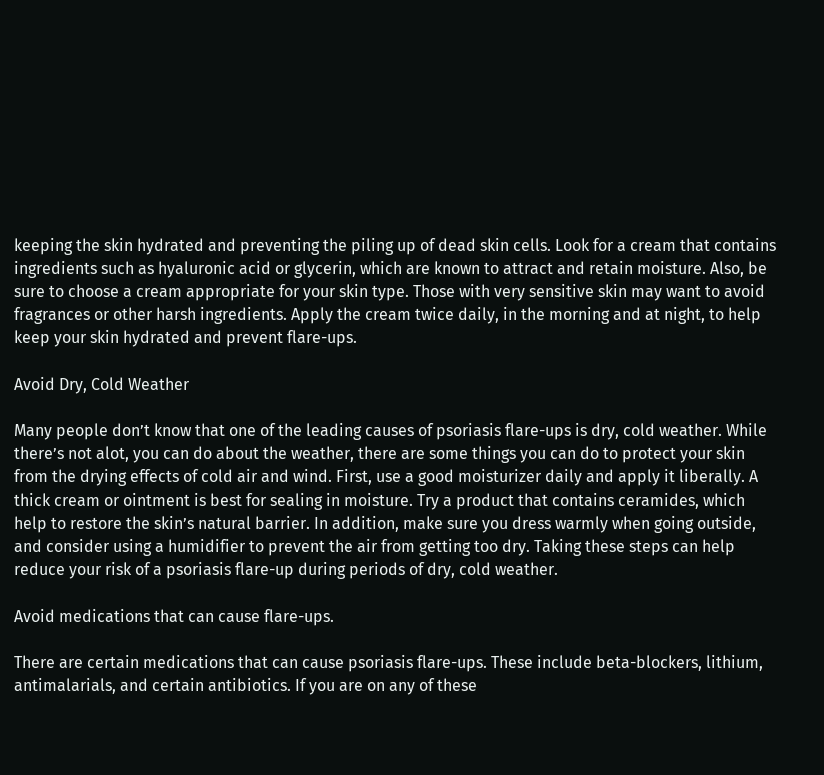keeping the skin hydrated and preventing the piling up of dead skin cells. Look for a cream that contains ingredients such as hyaluronic acid or glycerin, which are known to attract and retain moisture. Also, be sure to choose a cream appropriate for your skin type. Those with very sensitive skin may want to avoid fragrances or other harsh ingredients. Apply the cream twice daily, in the morning and at night, to help keep your skin hydrated and prevent flare-ups.

Avoid Dry, Cold Weather

Many people don’t know that one of the leading causes of psoriasis flare-ups is dry, cold weather. While there’s not alot, you can do about the weather, there are some things you can do to protect your skin from the drying effects of cold air and wind. First, use a good moisturizer daily and apply it liberally. A thick cream or ointment is best for sealing in moisture. Try a product that contains ceramides, which help to restore the skin’s natural barrier. In addition, make sure you dress warmly when going outside, and consider using a humidifier to prevent the air from getting too dry. Taking these steps can help reduce your risk of a psoriasis flare-up during periods of dry, cold weather.

Avoid medications that can cause flare-ups.

There are certain medications that can cause psoriasis flare-ups. These include beta-blockers, lithium, antimalarials, and certain antibiotics. If you are on any of these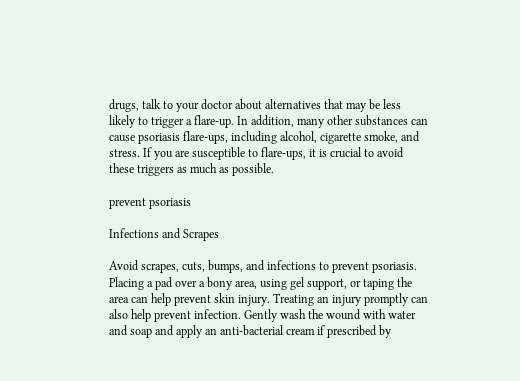drugs, talk to your doctor about alternatives that may be less likely to trigger a flare-up. In addition, many other substances can cause psoriasis flare-ups, including alcohol, cigarette smoke, and stress. If you are susceptible to flare-ups, it is crucial to avoid these triggers as much as possible.

prevent psoriasis

Infections and Scrapes

Avoid scrapes, cuts, bumps, and infections to prevent psoriasis. Placing a pad over a bony area, using gel support, or taping the area can help prevent skin injury. Treating an injury promptly can also help prevent infection. Gently wash the wound with water and soap and apply an anti-bacterial cream if prescribed by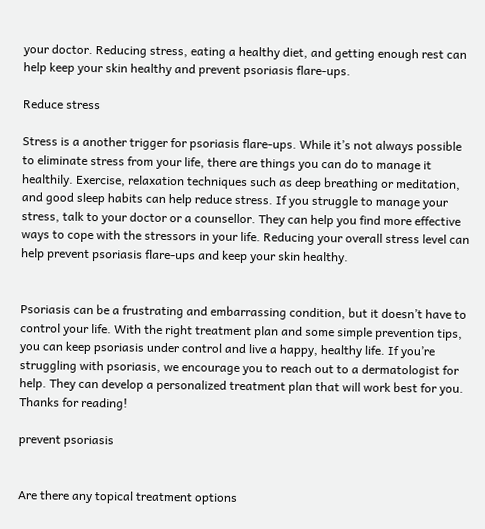your doctor. Reducing stress, eating a healthy diet, and getting enough rest can help keep your skin healthy and prevent psoriasis flare-ups.

Reduce stress

Stress is a another trigger for psoriasis flare-ups. While it’s not always possible to eliminate stress from your life, there are things you can do to manage it healthily. Exercise, relaxation techniques such as deep breathing or meditation, and good sleep habits can help reduce stress. If you struggle to manage your stress, talk to your doctor or a counsellor. They can help you find more effective ways to cope with the stressors in your life. Reducing your overall stress level can help prevent psoriasis flare-ups and keep your skin healthy.


Psoriasis can be a frustrating and embarrassing condition, but it doesn’t have to control your life. With the right treatment plan and some simple prevention tips, you can keep psoriasis under control and live a happy, healthy life. If you’re struggling with psoriasis, we encourage you to reach out to a dermatologist for help. They can develop a personalized treatment plan that will work best for you. Thanks for reading!

prevent psoriasis


Are there any topical treatment options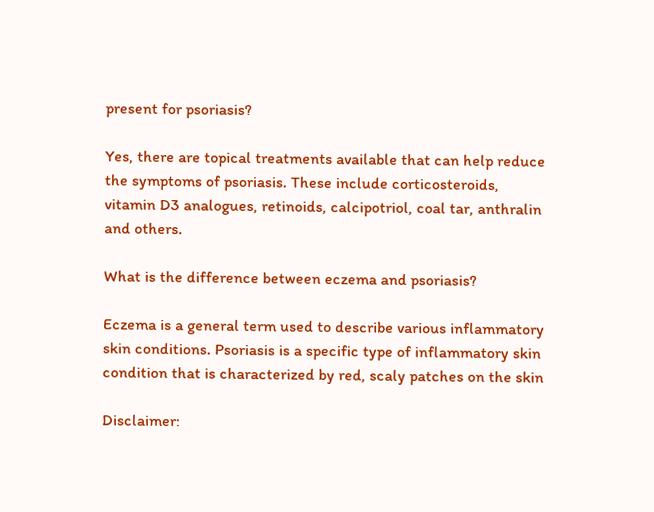present for psoriasis?

Yes, there are topical treatments available that can help reduce the symptoms of psoriasis. These include corticosteroids, vitamin D3 analogues, retinoids, calcipotriol, coal tar, anthralin and others.

What is the difference between eczema and psoriasis?

Eczema is a general term used to describe various inflammatory skin conditions. Psoriasis is a specific type of inflammatory skin condition that is characterized by red, scaly patches on the skin

Disclaimer: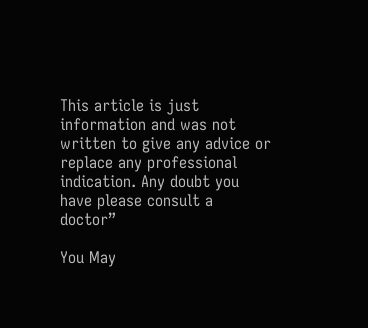This article is just information and was not written to give any advice or replace any professional indication. Any doubt you have please consult a doctor”

You May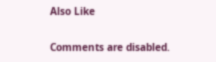Also Like

Comments are disabled.